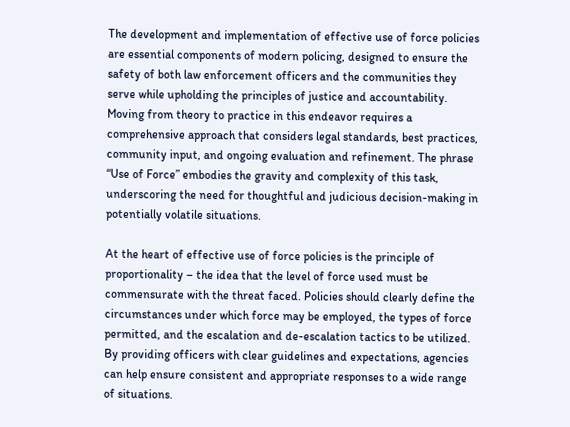The development and implementation of effective use of force policies are essential components of modern policing, designed to ensure the safety of both law enforcement officers and the communities they serve while upholding the principles of justice and accountability. Moving from theory to practice in this endeavor requires a comprehensive approach that considers legal standards, best practices, community input, and ongoing evaluation and refinement. The phrase “Use of Force” embodies the gravity and complexity of this task, underscoring the need for thoughtful and judicious decision-making in potentially volatile situations.

At the heart of effective use of force policies is the principle of proportionality – the idea that the level of force used must be commensurate with the threat faced. Policies should clearly define the circumstances under which force may be employed, the types of force permitted, and the escalation and de-escalation tactics to be utilized. By providing officers with clear guidelines and expectations, agencies can help ensure consistent and appropriate responses to a wide range of situations.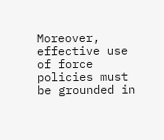Moreover, effective use of force policies must be grounded in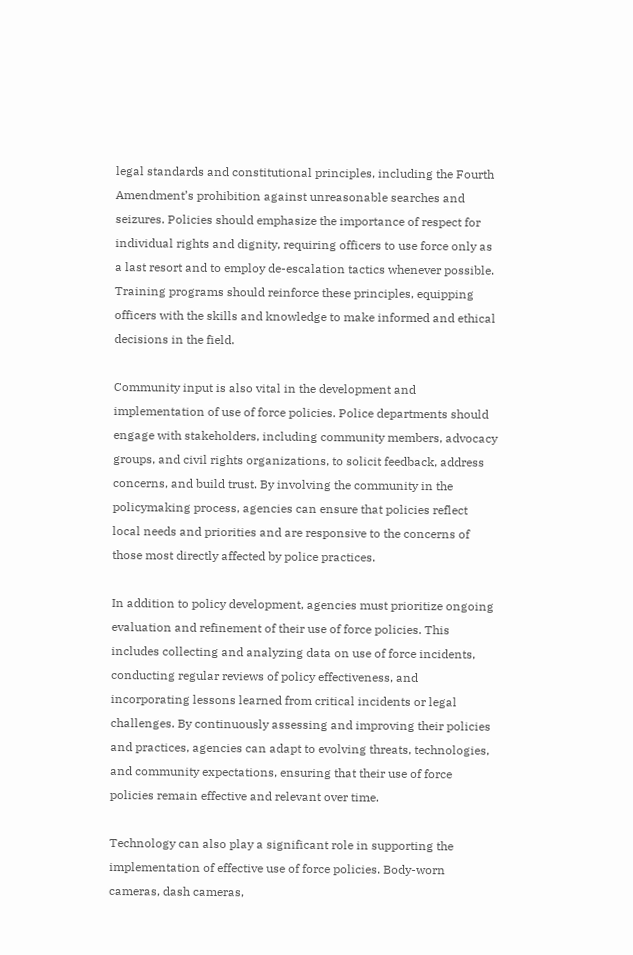legal standards and constitutional principles, including the Fourth Amendment’s prohibition against unreasonable searches and seizures. Policies should emphasize the importance of respect for individual rights and dignity, requiring officers to use force only as a last resort and to employ de-escalation tactics whenever possible. Training programs should reinforce these principles, equipping officers with the skills and knowledge to make informed and ethical decisions in the field.

Community input is also vital in the development and implementation of use of force policies. Police departments should engage with stakeholders, including community members, advocacy groups, and civil rights organizations, to solicit feedback, address concerns, and build trust. By involving the community in the policymaking process, agencies can ensure that policies reflect local needs and priorities and are responsive to the concerns of those most directly affected by police practices.

In addition to policy development, agencies must prioritize ongoing evaluation and refinement of their use of force policies. This includes collecting and analyzing data on use of force incidents, conducting regular reviews of policy effectiveness, and incorporating lessons learned from critical incidents or legal challenges. By continuously assessing and improving their policies and practices, agencies can adapt to evolving threats, technologies, and community expectations, ensuring that their use of force policies remain effective and relevant over time.

Technology can also play a significant role in supporting the implementation of effective use of force policies. Body-worn cameras, dash cameras,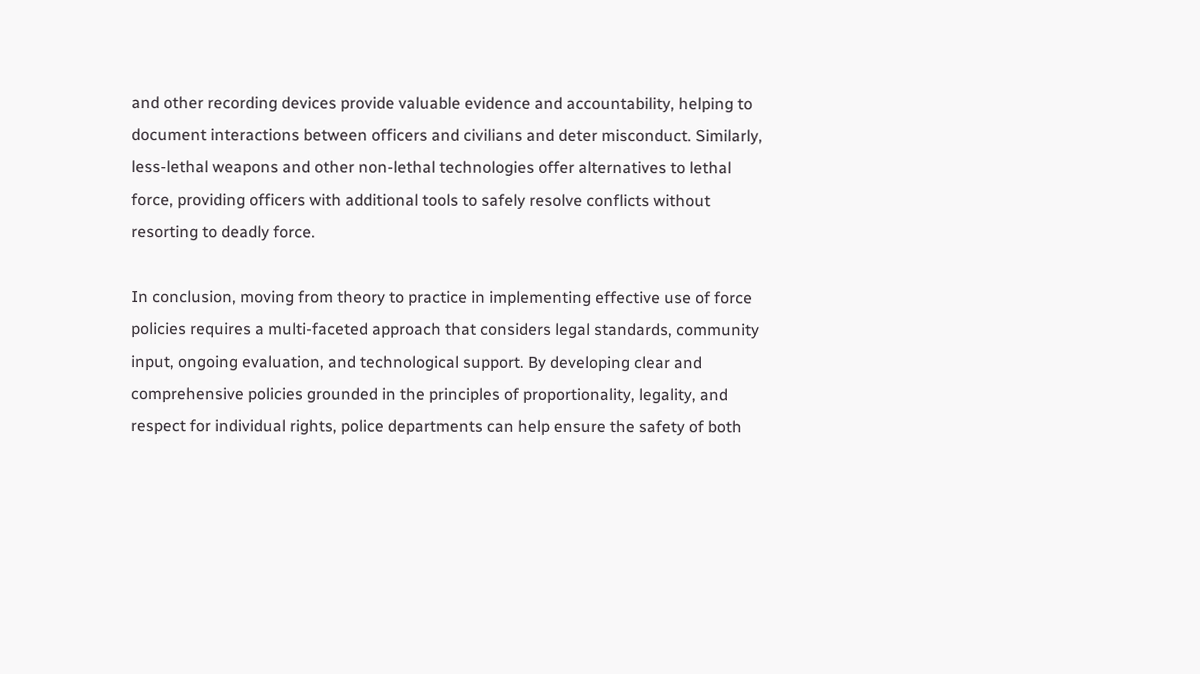and other recording devices provide valuable evidence and accountability, helping to document interactions between officers and civilians and deter misconduct. Similarly, less-lethal weapons and other non-lethal technologies offer alternatives to lethal force, providing officers with additional tools to safely resolve conflicts without resorting to deadly force.

In conclusion, moving from theory to practice in implementing effective use of force policies requires a multi-faceted approach that considers legal standards, community input, ongoing evaluation, and technological support. By developing clear and comprehensive policies grounded in the principles of proportionality, legality, and respect for individual rights, police departments can help ensure the safety of both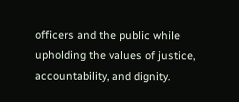officers and the public while upholding the values of justice, accountability, and dignity.